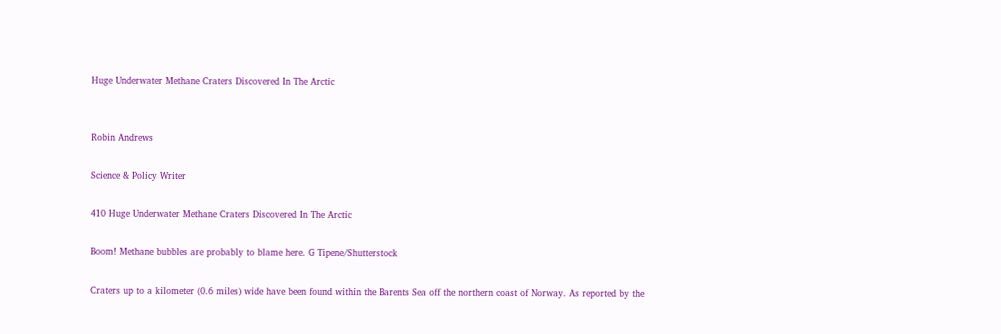Huge Underwater Methane Craters Discovered In The Arctic


Robin Andrews

Science & Policy Writer

410 Huge Underwater Methane Craters Discovered In The Arctic

Boom! Methane bubbles are probably to blame here. G Tipene/Shutterstock

Craters up to a kilometer (0.6 miles) wide have been found within the Barents Sea off the northern coast of Norway. As reported by the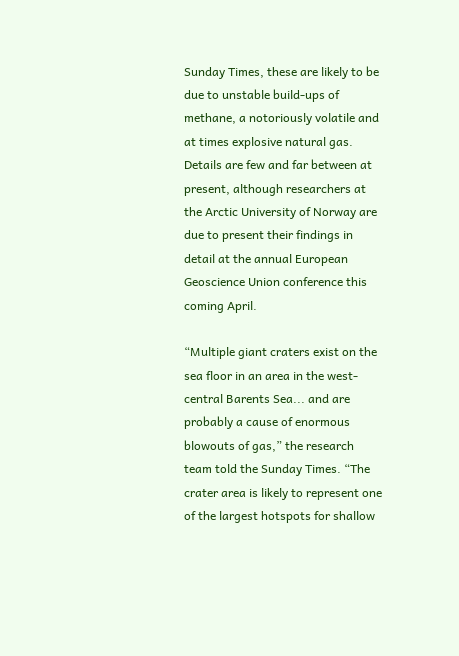Sunday Times, these are likely to be due to unstable build-ups of methane, a notoriously volatile and at times explosive natural gas. Details are few and far between at present, although researchers at the Arctic University of Norway are due to present their findings in detail at the annual European Geoscience Union conference this coming April.

“Multiple giant craters exist on the sea floor in an area in the west-central Barents Sea... and are probably a cause of enormous blowouts of gas,” the research team told the Sunday Times. “The crater area is likely to represent one of the largest hotspots for shallow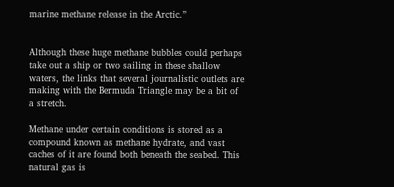marine methane release in the Arctic.”


Although these huge methane bubbles could perhaps take out a ship or two sailing in these shallow waters, the links that several journalistic outlets are making with the Bermuda Triangle may be a bit of a stretch.

Methane under certain conditions is stored as a compound known as methane hydrate, and vast caches of it are found both beneath the seabed. This natural gas is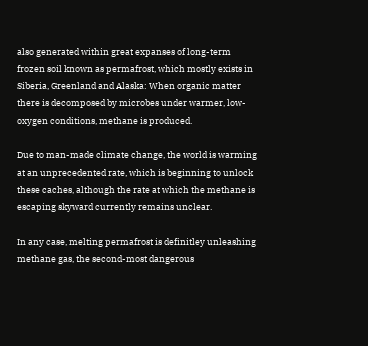also generated within great expanses of long-term frozen soil known as permafrost, which mostly exists in Siberia, Greenland and Alaska: When organic matter there is decomposed by microbes under warmer, low-oxygen conditions, methane is produced.

Due to man-made climate change, the world is warming at an unprecedented rate, which is beginning to unlock these caches, although the rate at which the methane is escaping skyward currently remains unclear.

In any case, melting permafrost is definitley unleashing methane gas, the second-most dangerous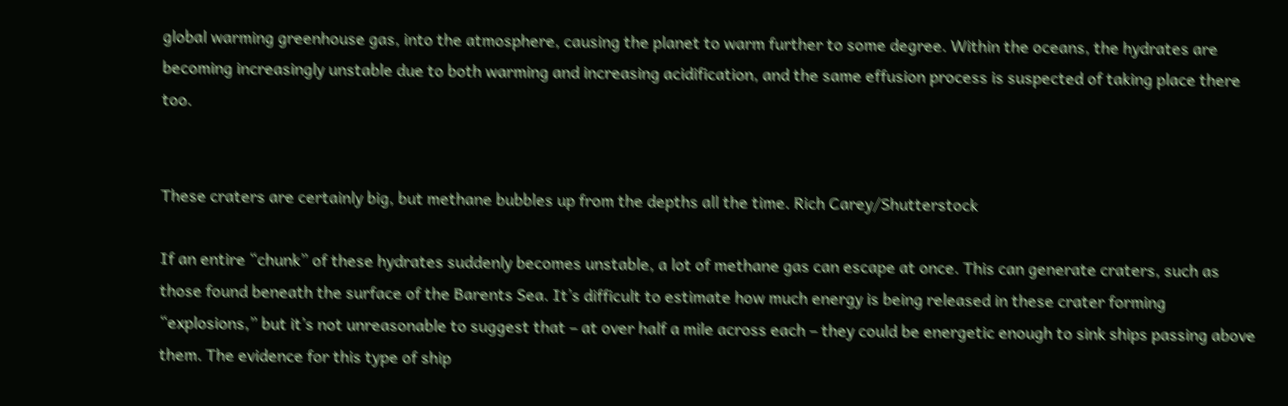global warming greenhouse gas, into the atmosphere, causing the planet to warm further to some degree. Within the oceans, the hydrates are becoming increasingly unstable due to both warming and increasing acidification, and the same effusion process is suspected of taking place there too.


These craters are certainly big, but methane bubbles up from the depths all the time. Rich Carey/Shutterstock

If an entire “chunk” of these hydrates suddenly becomes unstable, a lot of methane gas can escape at once. This can generate craters, such as those found beneath the surface of the Barents Sea. It’s difficult to estimate how much energy is being released in these crater forming “explosions,” but it’s not unreasonable to suggest that – at over half a mile across each – they could be energetic enough to sink ships passing above them. The evidence for this type of ship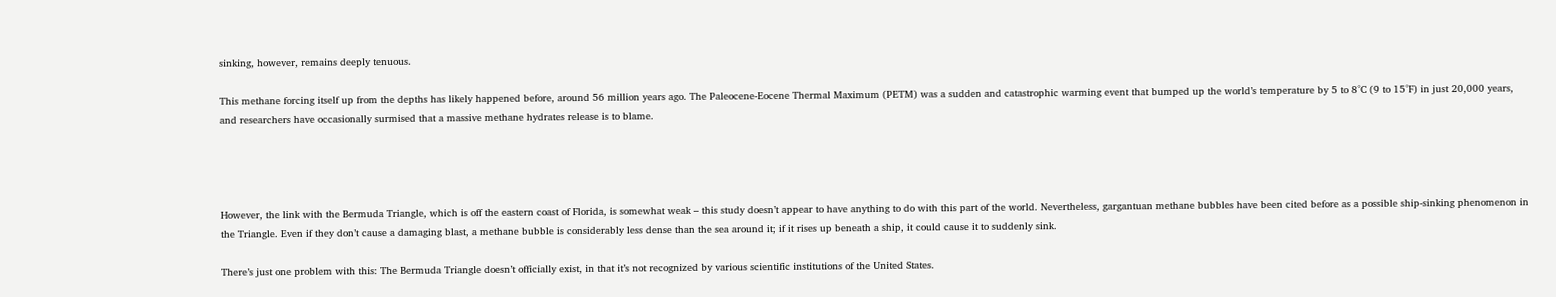sinking, however, remains deeply tenuous.

This methane forcing itself up from the depths has likely happened before, around 56 million years ago. The Paleocene-Eocene Thermal Maximum (PETM) was a sudden and catastrophic warming event that bumped up the world’s temperature by 5 to 8°C (9 to 15°F) in just 20,000 years, and researchers have occasionally surmised that a massive methane hydrates release is to blame.




However, the link with the Bermuda Triangle, which is off the eastern coast of Florida, is somewhat weak – this study doesn’t appear to have anything to do with this part of the world. Nevertheless, gargantuan methane bubbles have been cited before as a possible ship-sinking phenomenon in the Triangle. Even if they don’t cause a damaging blast, a methane bubble is considerably less dense than the sea around it; if it rises up beneath a ship, it could cause it to suddenly sink.

There’s just one problem with this: The Bermuda Triangle doesn’t officially exist, in that it’s not recognized by various scientific institutions of the United States.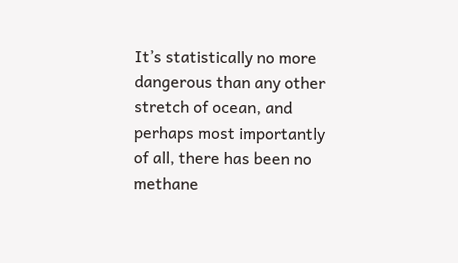It’s statistically no more dangerous than any other stretch of ocean, and perhaps most importantly of all, there has been no methane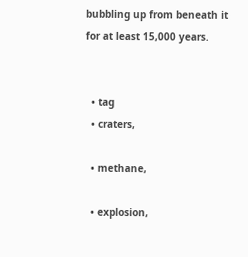bubbling up from beneath it for at least 15,000 years.


  • tag
  • craters,

  • methane,

  • explosion,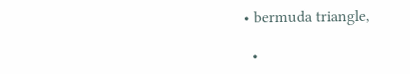• bermuda triangle,

  •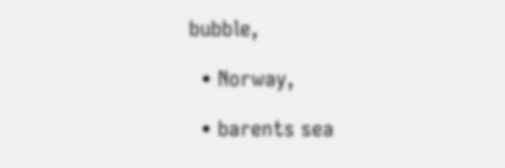bubble,

  • Norway,

  • barents sea